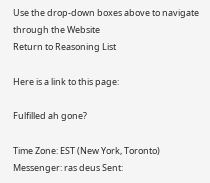Use the drop-down boxes above to navigate through the Website
Return to Reasoning List

Here is a link to this page:

Fulfilled ah gone?

Time Zone: EST (New York, Toronto)
Messenger: ras deus Sent: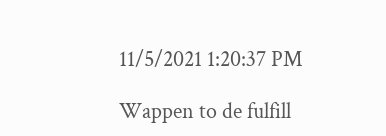11/5/2021 1:20:37 PM

Wappen to de fulfill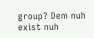group? Dem nuh exist nuh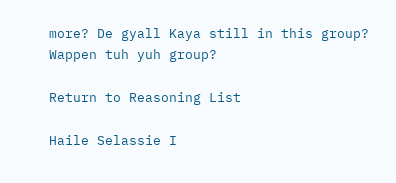more? De gyall Kaya still in this group? Wappen tuh yuh group?

Return to Reasoning List

Haile Selassie I